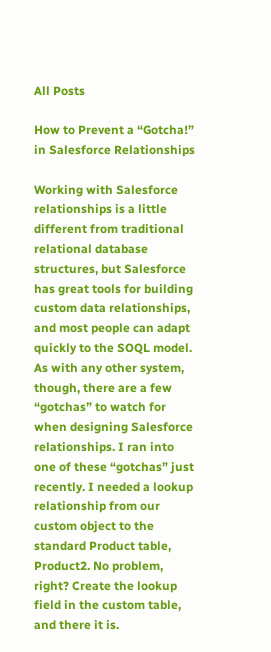All Posts

How to Prevent a “Gotcha!” in Salesforce Relationships

Working with Salesforce relationships is a little different from traditional relational database structures, but Salesforce has great tools for building custom data relationships, and most people can adapt quickly to the SOQL model. As with any other system, though, there are a few “gotchas” to watch for when designing Salesforce relationships. I ran into one of these “gotchas” just recently. I needed a lookup relationship from our custom object to the standard Product table, Product2. No problem, right? Create the lookup field in the custom table, and there it is.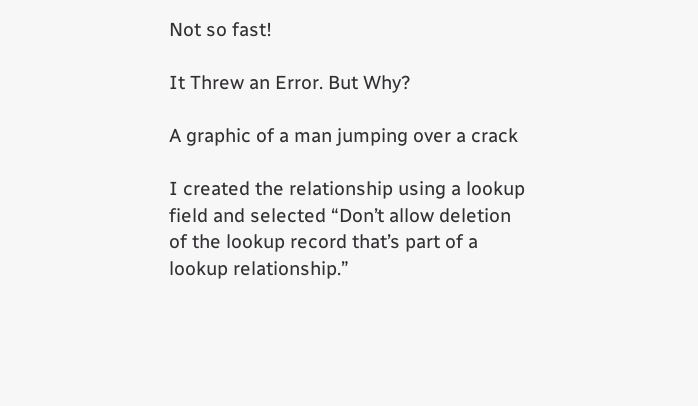Not so fast!

It Threw an Error. But Why?

A graphic of a man jumping over a crack

I created the relationship using a lookup field and selected “Don’t allow deletion of the lookup record that’s part of a lookup relationship.”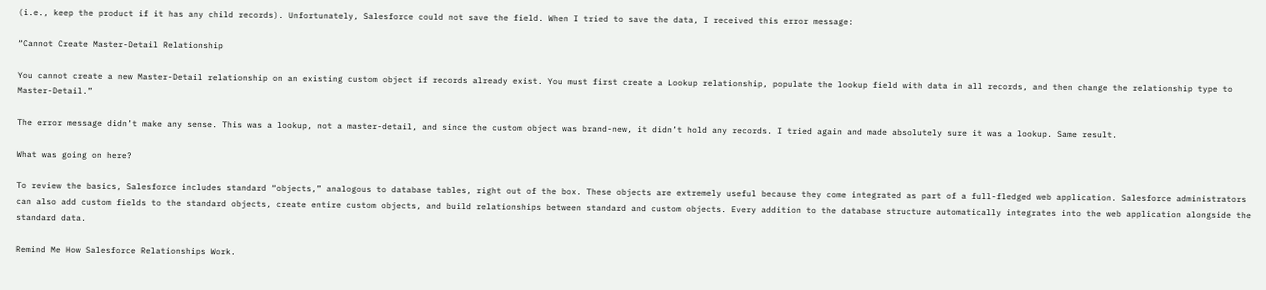(i.e., keep the product if it has any child records). Unfortunately, Salesforce could not save the field. When I tried to save the data, I received this error message:

“Cannot Create Master-Detail Relationship

You cannot create a new Master-Detail relationship on an existing custom object if records already exist. You must first create a Lookup relationship, populate the lookup field with data in all records, and then change the relationship type to Master-Detail.”

The error message didn’t make any sense. This was a lookup, not a master-detail, and since the custom object was brand-new, it didn’t hold any records. I tried again and made absolutely sure it was a lookup. Same result.

What was going on here?

To review the basics, Salesforce includes standard “objects,” analogous to database tables, right out of the box. These objects are extremely useful because they come integrated as part of a full-fledged web application. Salesforce administrators can also add custom fields to the standard objects, create entire custom objects, and build relationships between standard and custom objects. Every addition to the database structure automatically integrates into the web application alongside the standard data.

Remind Me How Salesforce Relationships Work.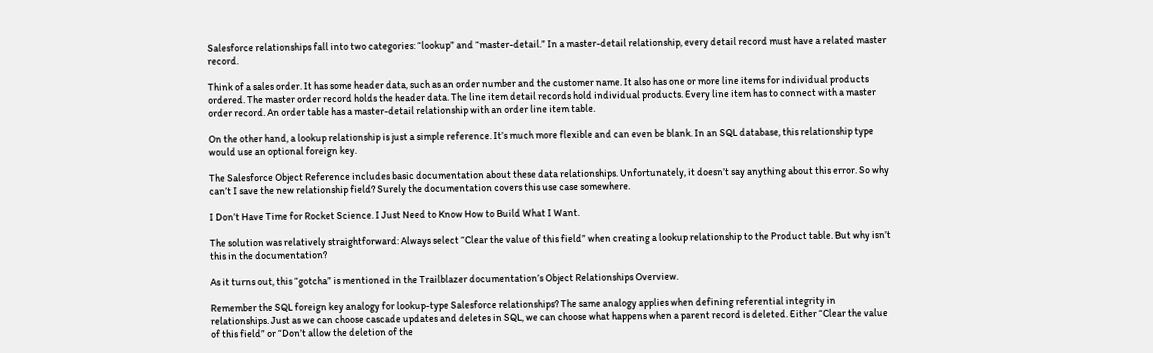Salesforce relationships fall into two categories: “lookup” and “master-detail.” In a master-detail relationship, every detail record must have a related master record.

Think of a sales order. It has some header data, such as an order number and the customer name. It also has one or more line items for individual products ordered. The master order record holds the header data. The line item detail records hold individual products. Every line item has to connect with a master order record. An order table has a master-detail relationship with an order line item table.

On the other hand, a lookup relationship is just a simple reference. It’s much more flexible and can even be blank. In an SQL database, this relationship type would use an optional foreign key.

The Salesforce Object Reference includes basic documentation about these data relationships. Unfortunately, it doesn’t say anything about this error. So why can’t I save the new relationship field? Surely the documentation covers this use case somewhere.

I Don’t Have Time for Rocket Science. I Just Need to Know How to Build What I Want.

The solution was relatively straightforward: Always select “Clear the value of this field” when creating a lookup relationship to the Product table. But why isn’t this in the documentation?

As it turns out, this “gotcha” is mentioned in the Trailblazer documentation’s Object Relationships Overview.

Remember the SQL foreign key analogy for lookup-type Salesforce relationships? The same analogy applies when defining referential integrity in relationships. Just as we can choose cascade updates and deletes in SQL, we can choose what happens when a parent record is deleted. Either “Clear the value of this field” or “Don’t allow the deletion of the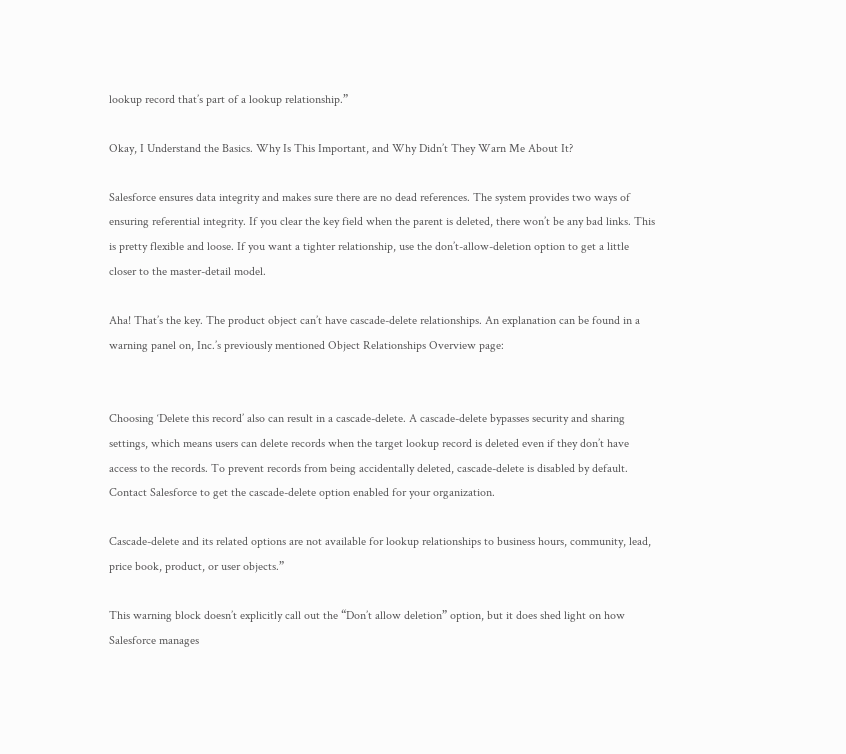lookup record that’s part of a lookup relationship.”

Okay, I Understand the Basics. Why Is This Important, and Why Didn’t They Warn Me About It?

Salesforce ensures data integrity and makes sure there are no dead references. The system provides two ways of ensuring referential integrity. If you clear the key field when the parent is deleted, there won’t be any bad links. This is pretty flexible and loose. If you want a tighter relationship, use the don’t-allow-deletion option to get a little closer to the master-detail model.

Aha! That’s the key. The product object can’t have cascade-delete relationships. An explanation can be found in a warning panel on, Inc.’s previously mentioned Object Relationships Overview page:


Choosing ‘Delete this record’ also can result in a cascade-delete. A cascade-delete bypasses security and sharing settings, which means users can delete records when the target lookup record is deleted even if they don’t have access to the records. To prevent records from being accidentally deleted, cascade-delete is disabled by default. Contact Salesforce to get the cascade-delete option enabled for your organization.

Cascade-delete and its related options are not available for lookup relationships to business hours, community, lead, price book, product, or user objects.”

This warning block doesn’t explicitly call out the “Don’t allow deletion” option, but it does shed light on how Salesforce manages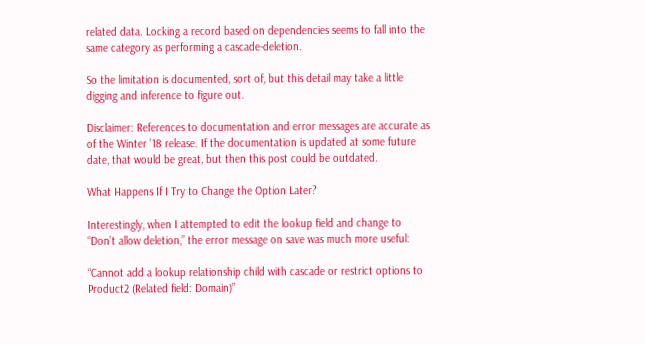related data. Locking a record based on dependencies seems to fall into the same category as performing a cascade-deletion.

So the limitation is documented, sort of, but this detail may take a little digging and inference to figure out.

Disclaimer: References to documentation and error messages are accurate as of the Winter ’18 release. If the documentation is updated at some future date, that would be great, but then this post could be outdated.

What Happens If I Try to Change the Option Later?

Interestingly, when I attempted to edit the lookup field and change to “Don’t allow deletion,” the error message on save was much more useful:

“Cannot add a lookup relationship child with cascade or restrict options to Product2 (Related field: Domain)”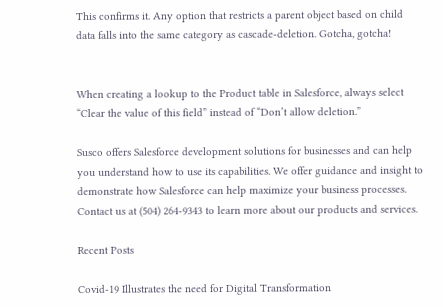This confirms it. Any option that restricts a parent object based on child data falls into the same category as cascade-deletion. Gotcha, gotcha!


When creating a lookup to the Product table in Salesforce, always select “Clear the value of this field” instead of “Don’t allow deletion.”

Susco offers Salesforce development solutions for businesses and can help you understand how to use its capabilities. We offer guidance and insight to demonstrate how Salesforce can help maximize your business processes. Contact us at (504) 264-9343 to learn more about our products and services.

Recent Posts

Covid-19 Illustrates the need for Digital Transformation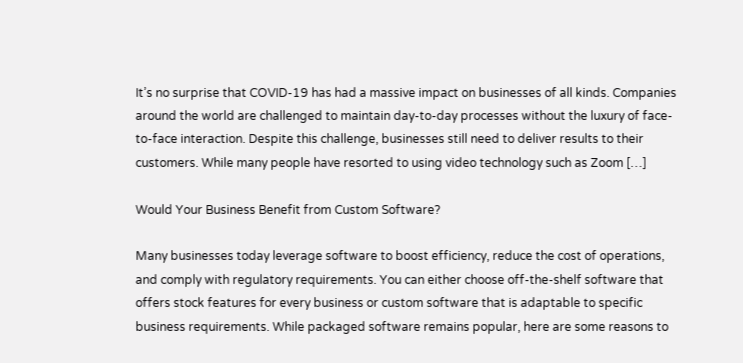It’s no surprise that COVID-19 has had a massive impact on businesses of all kinds. Companies around the world are challenged to maintain day-to-day processes without the luxury of face-to-face interaction. Despite this challenge, businesses still need to deliver results to their customers. While many people have resorted to using video technology such as Zoom […]

Would Your Business Benefit from Custom Software?

Many businesses today leverage software to boost efficiency, reduce the cost of operations, and comply with regulatory requirements. You can either choose off-the-shelf software that offers stock features for every business or custom software that is adaptable to specific business requirements. While packaged software remains popular, here are some reasons to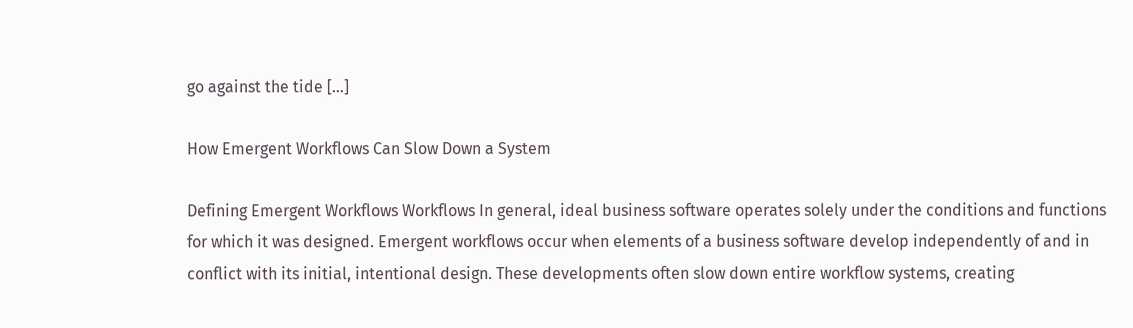go against the tide […]

How Emergent Workflows Can Slow Down a System

Defining Emergent Workflows Workflows In general, ideal business software operates solely under the conditions and functions for which it was designed. Emergent workflows occur when elements of a business software develop independently of and in conflict with its initial, intentional design. These developments often slow down entire workflow systems, creating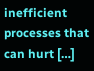inefficient processes that can hurt […]